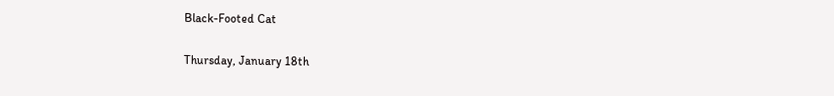Black-Footed Cat

Thursday, January 18th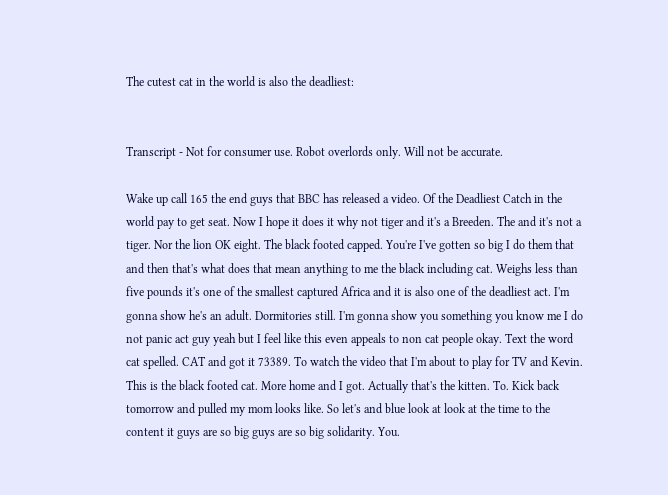The cutest cat in the world is also the deadliest:


Transcript - Not for consumer use. Robot overlords only. Will not be accurate.

Wake up call 165 the end guys that BBC has released a video. Of the Deadliest Catch in the world pay to get seat. Now I hope it does it why not tiger and it's a Breeden. The and it's not a tiger. Nor the lion OK eight. The black footed capped. You're I've gotten so big I do them that and then that's what does that mean anything to me the black including cat. Weighs less than five pounds it's one of the smallest captured Africa and it is also one of the deadliest act. I'm gonna show he's an adult. Dormitories still. I'm gonna show you something you know me I do not panic act guy yeah but I feel like this even appeals to non cat people okay. Text the word cat spelled. CAT and got it 73389. To watch the video that I'm about to play for TV and Kevin. This is the black footed cat. More home and I got. Actually that's the kitten. To. Kick back tomorrow and pulled my mom looks like. So let's and blue look at look at the time to the content it guys are so big guys are so big solidarity. You.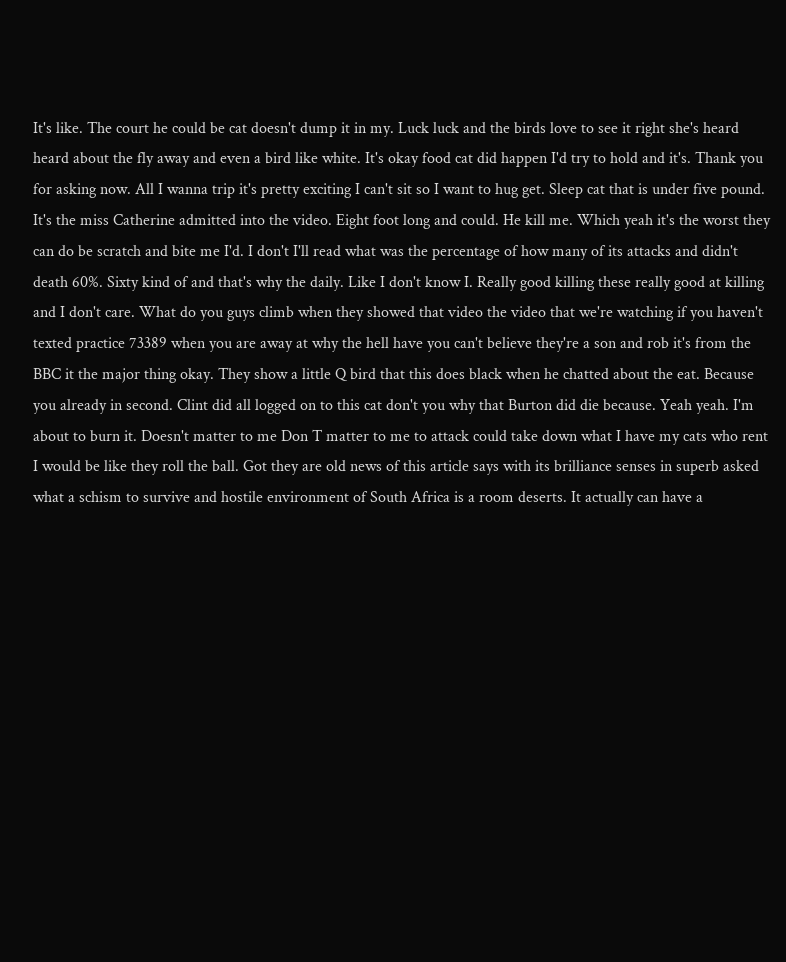It's like. The court he could be cat doesn't dump it in my. Luck luck and the birds love to see it right she's heard heard about the fly away and even a bird like white. It's okay food cat did happen I'd try to hold and it's. Thank you for asking now. All I wanna trip it's pretty exciting I can't sit so I want to hug get. Sleep cat that is under five pound. It's the miss Catherine admitted into the video. Eight foot long and could. He kill me. Which yeah it's the worst they can do be scratch and bite me I'd. I don't I'll read what was the percentage of how many of its attacks and didn't death 60%. Sixty kind of and that's why the daily. Like I don't know I. Really good killing these really good at killing and I don't care. What do you guys climb when they showed that video the video that we're watching if you haven't texted practice 73389 when you are away at why the hell have you can't believe they're a son and rob it's from the BBC it the major thing okay. They show a little Q bird that this does black when he chatted about the eat. Because you already in second. Clint did all logged on to this cat don't you why that Burton did die because. Yeah yeah. I'm about to burn it. Doesn't matter to me Don T matter to me to attack could take down what I have my cats who rent I would be like they roll the ball. Got they are old news of this article says with its brilliance senses in superb asked what a schism to survive and hostile environment of South Africa is a room deserts. It actually can have a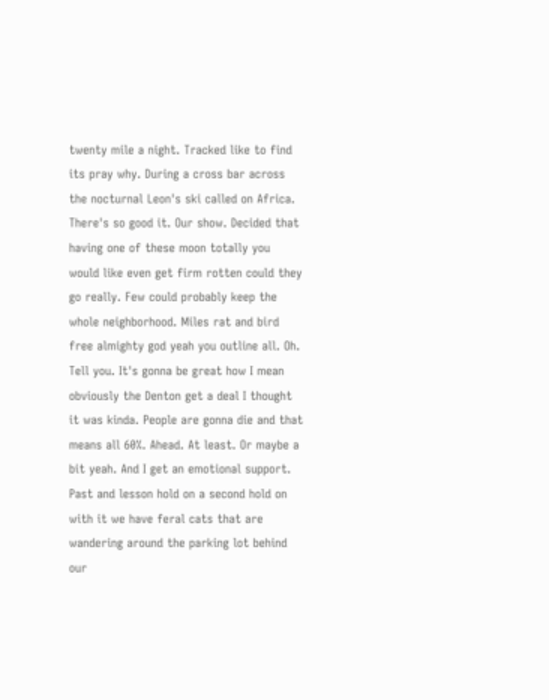twenty mile a night. Tracked like to find its pray why. During a cross bar across the nocturnal Leon's ski called on Africa. There's so good it. Our show. Decided that having one of these moon totally you would like even get firm rotten could they go really. Few could probably keep the whole neighborhood. Miles rat and bird free almighty god yeah you outline all. Oh. Tell you. It's gonna be great how I mean obviously the Denton get a deal I thought it was kinda. People are gonna die and that means all 60%. Ahead. At least. Or maybe a bit yeah. And I get an emotional support. Past and lesson hold on a second hold on with it we have feral cats that are wandering around the parking lot behind our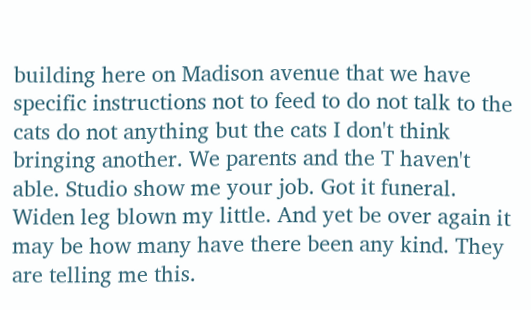building here on Madison avenue that we have specific instructions not to feed to do not talk to the cats do not anything but the cats I don't think bringing another. We parents and the T haven't able. Studio show me your job. Got it funeral. Widen leg blown my little. And yet be over again it may be how many have there been any kind. They are telling me this.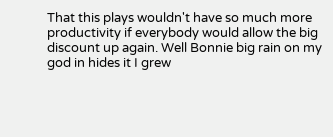That this plays wouldn't have so much more productivity if everybody would allow the big discount up again. Well Bonnie big rain on my god in hides it I grew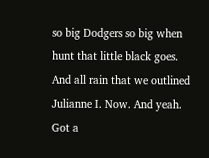so big Dodgers so big when hunt that little black goes. And all rain that we outlined Julianne I. Now. And yeah. Got a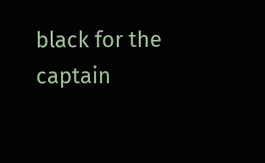black for the captain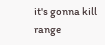it's gonna kill range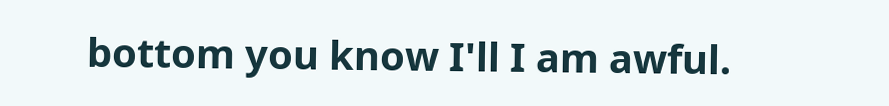bottom you know I'll I am awful.